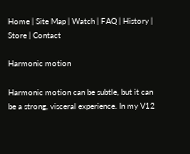Home | Site Map | Watch | FAQ | History | Store | Contact

Harmonic motion

Harmonic motion can be subtle, but it can be a strong, visceral experience. In my V12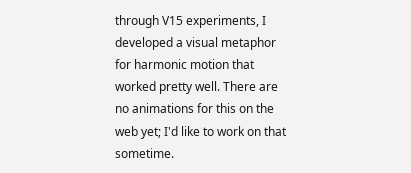through V15 experiments, I developed a visual metaphor for harmonic motion that worked pretty well. There are no animations for this on the web yet; I'd like to work on that sometime.